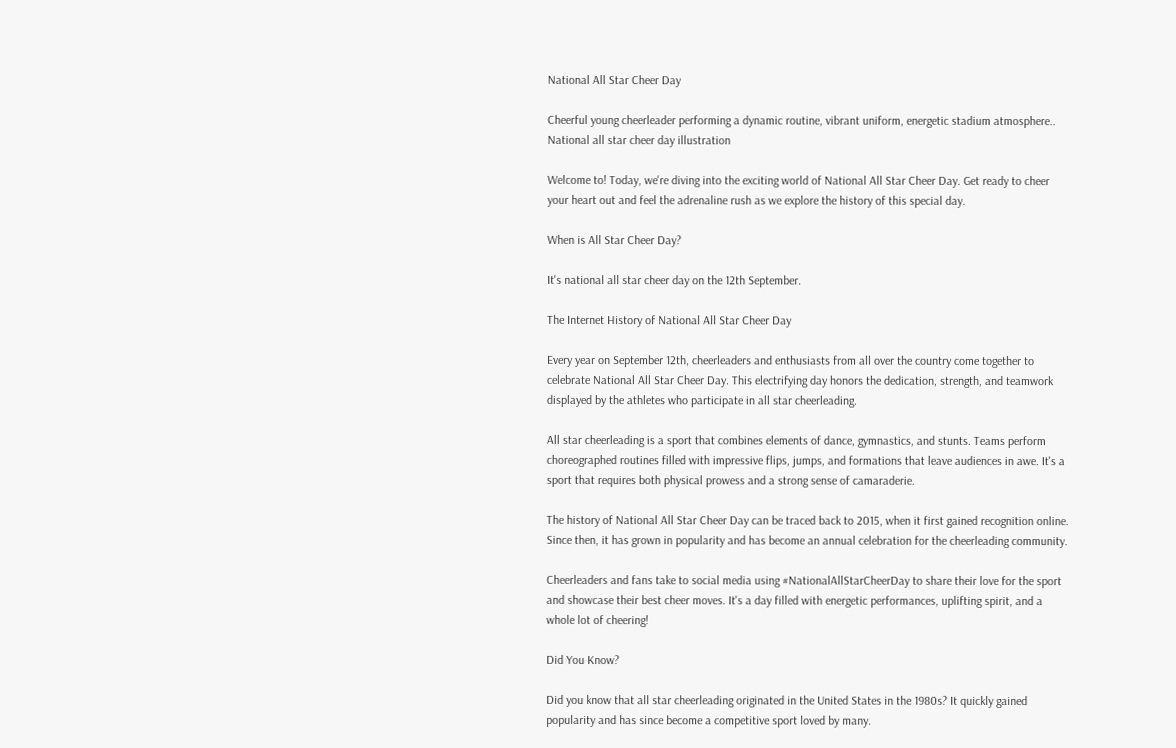National All Star Cheer Day

Cheerful young cheerleader performing a dynamic routine, vibrant uniform, energetic stadium atmosphere..
National all star cheer day illustration

Welcome to! Today, we're diving into the exciting world of National All Star Cheer Day. Get ready to cheer your heart out and feel the adrenaline rush as we explore the history of this special day.

When is All Star Cheer Day?

It's national all star cheer day on the 12th September.

The Internet History of National All Star Cheer Day

Every year on September 12th, cheerleaders and enthusiasts from all over the country come together to celebrate National All Star Cheer Day. This electrifying day honors the dedication, strength, and teamwork displayed by the athletes who participate in all star cheerleading.

All star cheerleading is a sport that combines elements of dance, gymnastics, and stunts. Teams perform choreographed routines filled with impressive flips, jumps, and formations that leave audiences in awe. It's a sport that requires both physical prowess and a strong sense of camaraderie.

The history of National All Star Cheer Day can be traced back to 2015, when it first gained recognition online. Since then, it has grown in popularity and has become an annual celebration for the cheerleading community.

Cheerleaders and fans take to social media using #NationalAllStarCheerDay to share their love for the sport and showcase their best cheer moves. It's a day filled with energetic performances, uplifting spirit, and a whole lot of cheering!

Did You Know?

Did you know that all star cheerleading originated in the United States in the 1980s? It quickly gained popularity and has since become a competitive sport loved by many.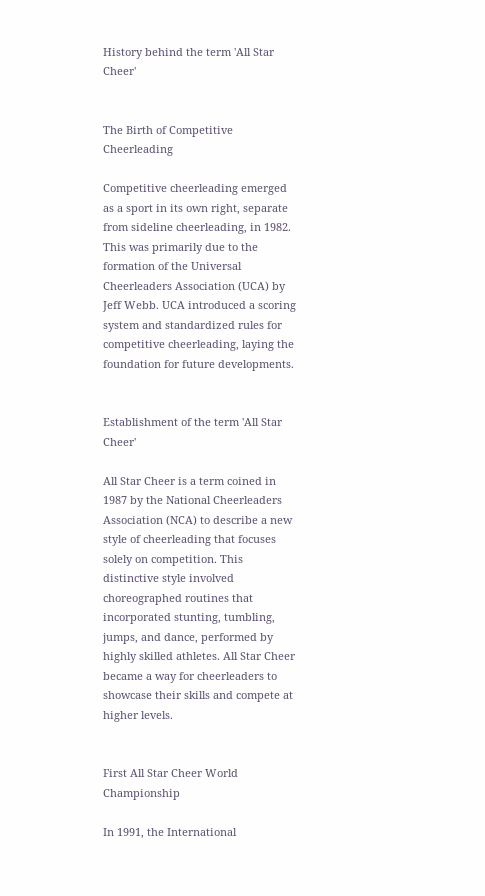History behind the term 'All Star Cheer'


The Birth of Competitive Cheerleading

Competitive cheerleading emerged as a sport in its own right, separate from sideline cheerleading, in 1982. This was primarily due to the formation of the Universal Cheerleaders Association (UCA) by Jeff Webb. UCA introduced a scoring system and standardized rules for competitive cheerleading, laying the foundation for future developments.


Establishment of the term 'All Star Cheer'

All Star Cheer is a term coined in 1987 by the National Cheerleaders Association (NCA) to describe a new style of cheerleading that focuses solely on competition. This distinctive style involved choreographed routines that incorporated stunting, tumbling, jumps, and dance, performed by highly skilled athletes. All Star Cheer became a way for cheerleaders to showcase their skills and compete at higher levels.


First All Star Cheer World Championship

In 1991, the International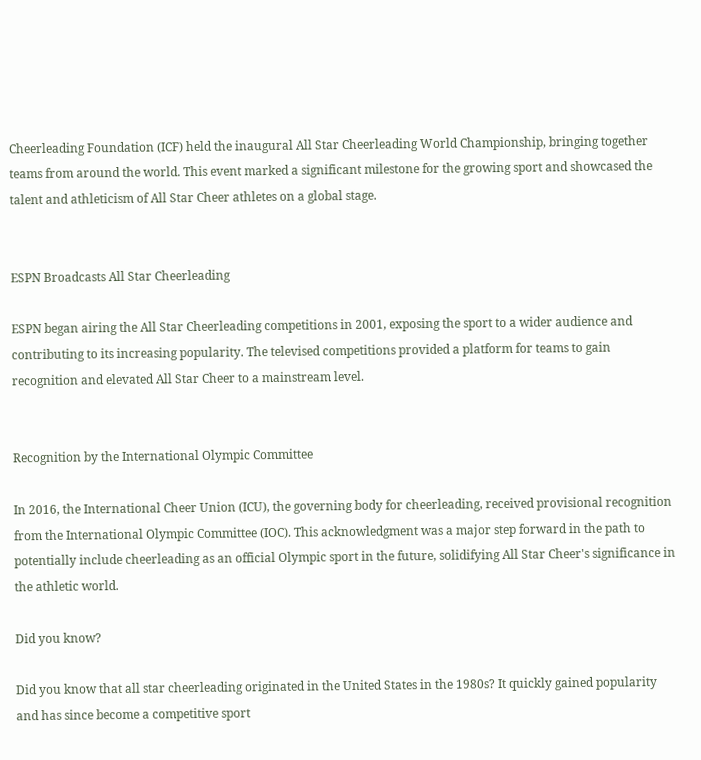Cheerleading Foundation (ICF) held the inaugural All Star Cheerleading World Championship, bringing together teams from around the world. This event marked a significant milestone for the growing sport and showcased the talent and athleticism of All Star Cheer athletes on a global stage.


ESPN Broadcasts All Star Cheerleading

ESPN began airing the All Star Cheerleading competitions in 2001, exposing the sport to a wider audience and contributing to its increasing popularity. The televised competitions provided a platform for teams to gain recognition and elevated All Star Cheer to a mainstream level.


Recognition by the International Olympic Committee

In 2016, the International Cheer Union (ICU), the governing body for cheerleading, received provisional recognition from the International Olympic Committee (IOC). This acknowledgment was a major step forward in the path to potentially include cheerleading as an official Olympic sport in the future, solidifying All Star Cheer's significance in the athletic world.

Did you know?

Did you know that all star cheerleading originated in the United States in the 1980s? It quickly gained popularity and has since become a competitive sport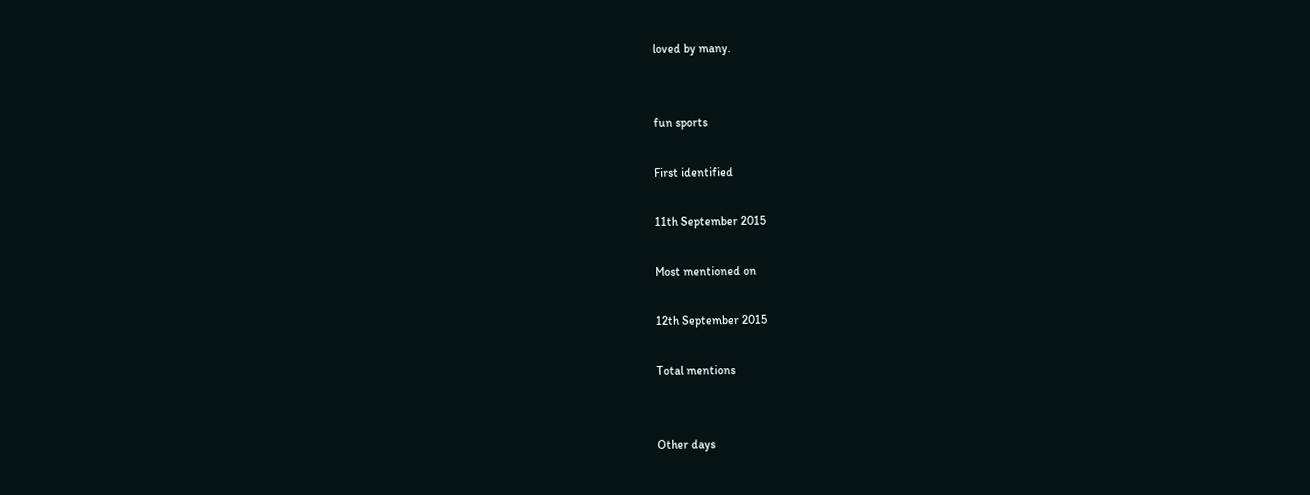loved by many.


fun sports

First identified

11th September 2015

Most mentioned on

12th September 2015

Total mentions


Other days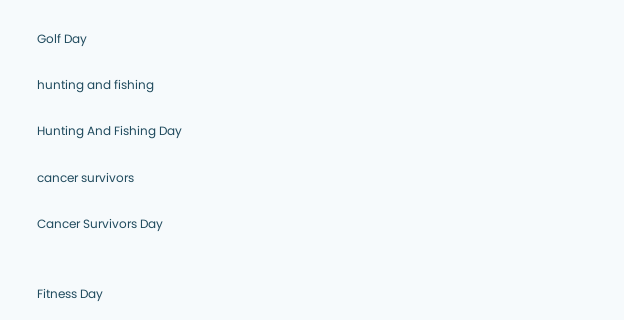Golf Day

hunting and fishing

Hunting And Fishing Day

cancer survivors

Cancer Survivors Day


Fitness Day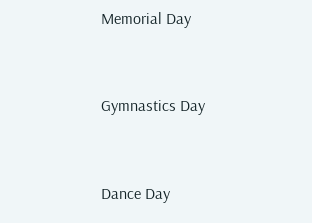Memorial Day


Gymnastics Day


Dance Day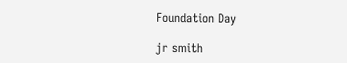Foundation Day

jr smith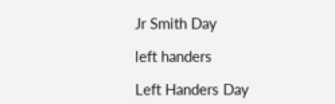Jr Smith Day

left handers

Left Handers Day